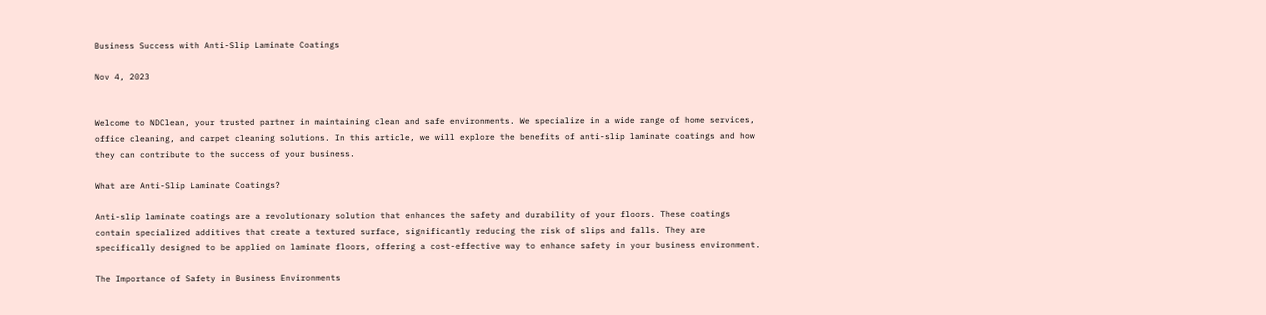Business Success with Anti-Slip Laminate Coatings

Nov 4, 2023


Welcome to NDClean, your trusted partner in maintaining clean and safe environments. We specialize in a wide range of home services, office cleaning, and carpet cleaning solutions. In this article, we will explore the benefits of anti-slip laminate coatings and how they can contribute to the success of your business.

What are Anti-Slip Laminate Coatings?

Anti-slip laminate coatings are a revolutionary solution that enhances the safety and durability of your floors. These coatings contain specialized additives that create a textured surface, significantly reducing the risk of slips and falls. They are specifically designed to be applied on laminate floors, offering a cost-effective way to enhance safety in your business environment.

The Importance of Safety in Business Environments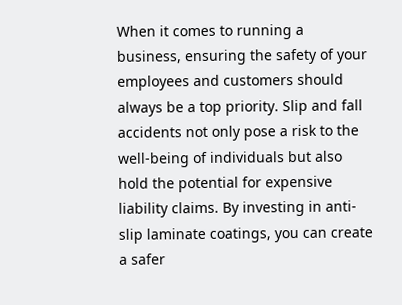When it comes to running a business, ensuring the safety of your employees and customers should always be a top priority. Slip and fall accidents not only pose a risk to the well-being of individuals but also hold the potential for expensive liability claims. By investing in anti-slip laminate coatings, you can create a safer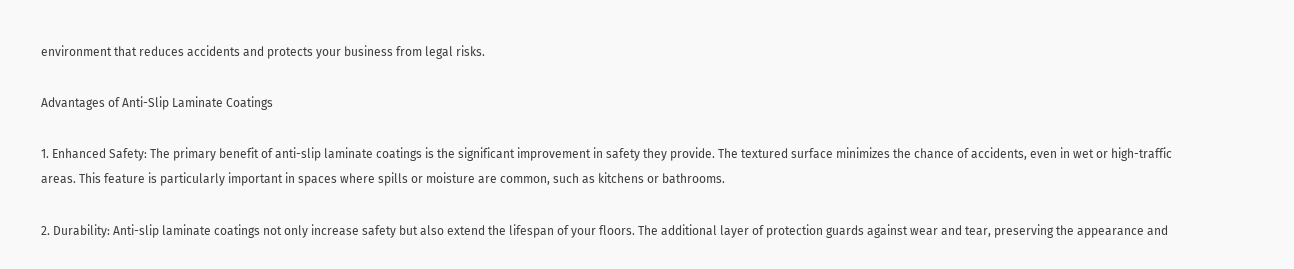environment that reduces accidents and protects your business from legal risks.

Advantages of Anti-Slip Laminate Coatings

1. Enhanced Safety: The primary benefit of anti-slip laminate coatings is the significant improvement in safety they provide. The textured surface minimizes the chance of accidents, even in wet or high-traffic areas. This feature is particularly important in spaces where spills or moisture are common, such as kitchens or bathrooms.

2. Durability: Anti-slip laminate coatings not only increase safety but also extend the lifespan of your floors. The additional layer of protection guards against wear and tear, preserving the appearance and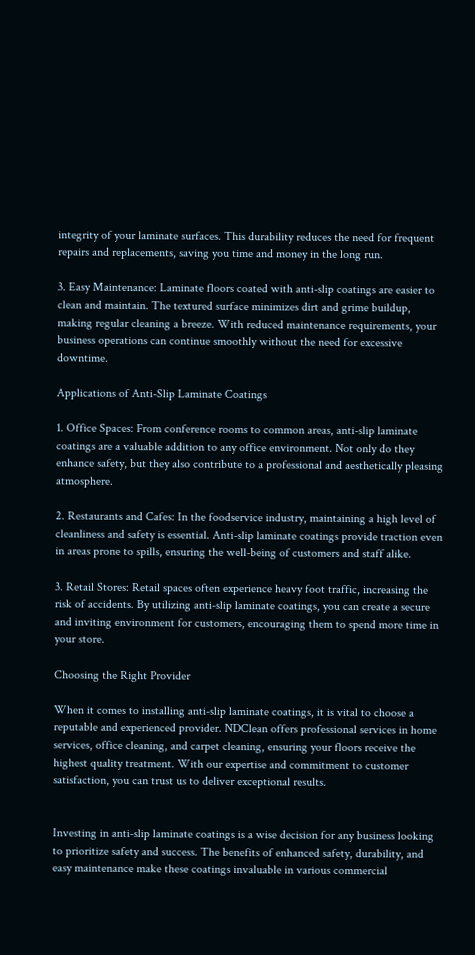integrity of your laminate surfaces. This durability reduces the need for frequent repairs and replacements, saving you time and money in the long run.

3. Easy Maintenance: Laminate floors coated with anti-slip coatings are easier to clean and maintain. The textured surface minimizes dirt and grime buildup, making regular cleaning a breeze. With reduced maintenance requirements, your business operations can continue smoothly without the need for excessive downtime.

Applications of Anti-Slip Laminate Coatings

1. Office Spaces: From conference rooms to common areas, anti-slip laminate coatings are a valuable addition to any office environment. Not only do they enhance safety, but they also contribute to a professional and aesthetically pleasing atmosphere.

2. Restaurants and Cafes: In the foodservice industry, maintaining a high level of cleanliness and safety is essential. Anti-slip laminate coatings provide traction even in areas prone to spills, ensuring the well-being of customers and staff alike.

3. Retail Stores: Retail spaces often experience heavy foot traffic, increasing the risk of accidents. By utilizing anti-slip laminate coatings, you can create a secure and inviting environment for customers, encouraging them to spend more time in your store.

Choosing the Right Provider

When it comes to installing anti-slip laminate coatings, it is vital to choose a reputable and experienced provider. NDClean offers professional services in home services, office cleaning, and carpet cleaning, ensuring your floors receive the highest quality treatment. With our expertise and commitment to customer satisfaction, you can trust us to deliver exceptional results.


Investing in anti-slip laminate coatings is a wise decision for any business looking to prioritize safety and success. The benefits of enhanced safety, durability, and easy maintenance make these coatings invaluable in various commercial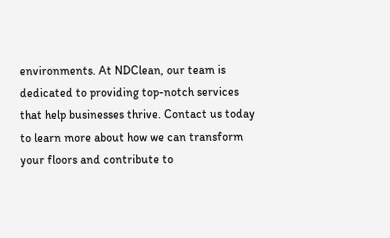environments. At NDClean, our team is dedicated to providing top-notch services that help businesses thrive. Contact us today to learn more about how we can transform your floors and contribute to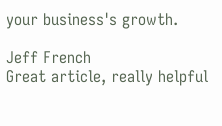your business's growth.

Jeff French
Great article, really helpful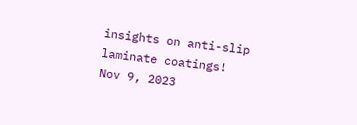insights on anti-slip laminate coatings!
Nov 9, 2023